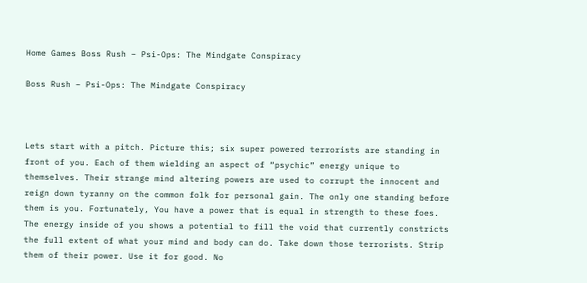Home Games Boss Rush – Psi-Ops: The Mindgate Conspiracy

Boss Rush – Psi-Ops: The Mindgate Conspiracy



Lets start with a pitch. Picture this; six super powered terrorists are standing in front of you. Each of them wielding an aspect of “psychic” energy unique to themselves. Their strange mind altering powers are used to corrupt the innocent and reign down tyranny on the common folk for personal gain. The only one standing before them is you. Fortunately, You have a power that is equal in strength to these foes. The energy inside of you shows a potential to fill the void that currently constricts the full extent of what your mind and body can do. Take down those terrorists. Strip them of their power. Use it for good. No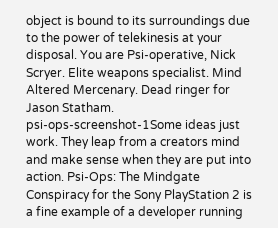object is bound to its surroundings due to the power of telekinesis at your disposal. You are Psi-operative, Nick Scryer. Elite weapons specialist. Mind Altered Mercenary. Dead ringer for Jason Statham.
psi-ops-screenshot-1Some ideas just work. They leap from a creators mind and make sense when they are put into action. Psi-Ops: The Mindgate Conspiracy for the Sony PlayStation 2 is a fine example of a developer running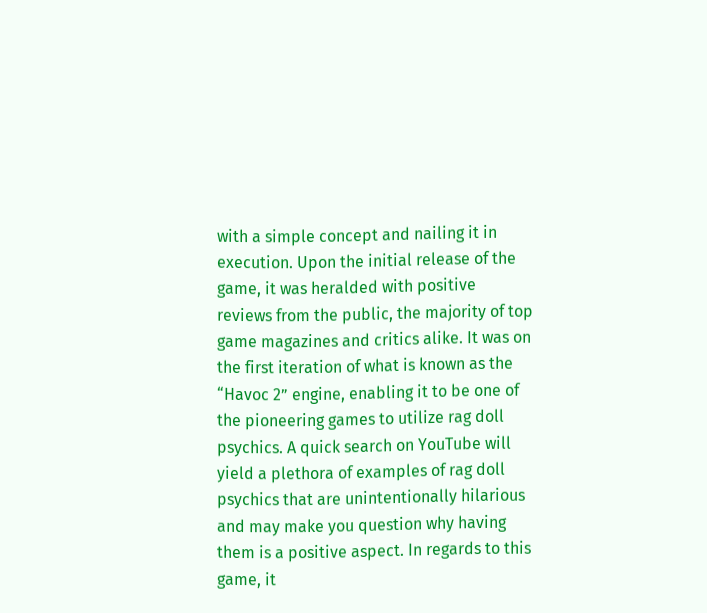with a simple concept and nailing it in execution. Upon the initial release of the game, it was heralded with positive reviews from the public, the majority of top game magazines and critics alike. It was on the first iteration of what is known as the “Havoc 2” engine, enabling it to be one of the pioneering games to utilize rag doll psychics. A quick search on YouTube will yield a plethora of examples of rag doll psychics that are unintentionally hilarious and may make you question why having them is a positive aspect. In regards to this game, it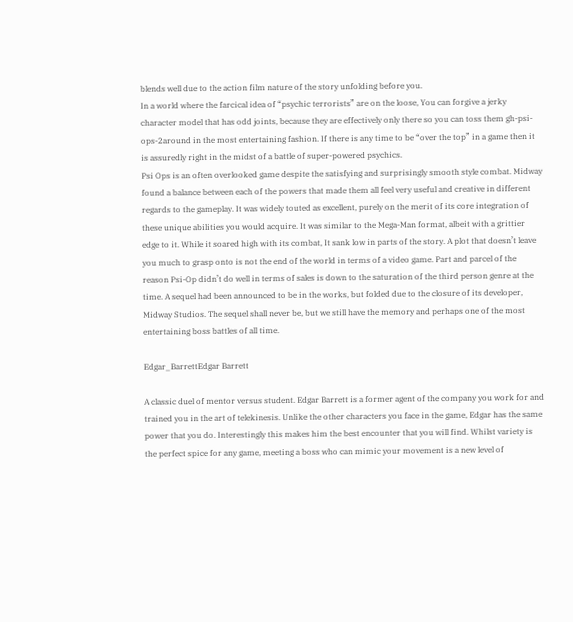blends well due to the action film nature of the story unfolding before you.
In a world where the farcical idea of “psychic terrorists” are on the loose, You can forgive a jerky character model that has odd joints, because they are effectively only there so you can toss them gh-psi-ops-2around in the most entertaining fashion. If there is any time to be “over the top” in a game then it is assuredly right in the midst of a battle of super-powered psychics.
Psi Ops is an often overlooked game despite the satisfying and surprisingly smooth style combat. Midway found a balance between each of the powers that made them all feel very useful and creative in different regards to the gameplay. It was widely touted as excellent, purely on the merit of its core integration of these unique abilities you would acquire. It was similar to the Mega-Man format, albeit with a grittier edge to it. While it soared high with its combat, It sank low in parts of the story. A plot that doesn’t leave you much to grasp onto is not the end of the world in terms of a video game. Part and parcel of the reason Psi-Op didn’t do well in terms of sales is down to the saturation of the third person genre at the time. A sequel had been announced to be in the works, but folded due to the closure of its developer, Midway Studios. The sequel shall never be, but we still have the memory and perhaps one of the most entertaining boss battles of all time.

Edgar_BarrettEdgar Barrett

A classic duel of mentor versus student. Edgar Barrett is a former agent of the company you work for and trained you in the art of telekinesis. Unlike the other characters you face in the game, Edgar has the same power that you do. Interestingly this makes him the best encounter that you will find. Whilst variety is the perfect spice for any game, meeting a boss who can mimic your movement is a new level of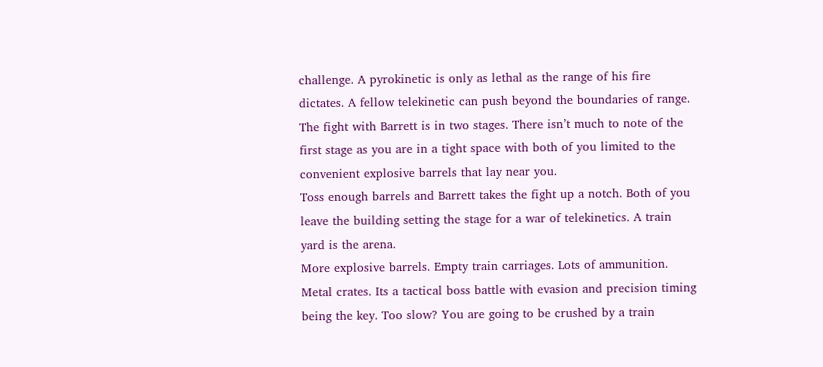challenge. A pyrokinetic is only as lethal as the range of his fire dictates. A fellow telekinetic can push beyond the boundaries of range. The fight with Barrett is in two stages. There isn’t much to note of the first stage as you are in a tight space with both of you limited to the convenient explosive barrels that lay near you.
Toss enough barrels and Barrett takes the fight up a notch. Both of you leave the building setting the stage for a war of telekinetics. A train yard is the arena.
More explosive barrels. Empty train carriages. Lots of ammunition. Metal crates. Its a tactical boss battle with evasion and precision timing being the key. Too slow? You are going to be crushed by a train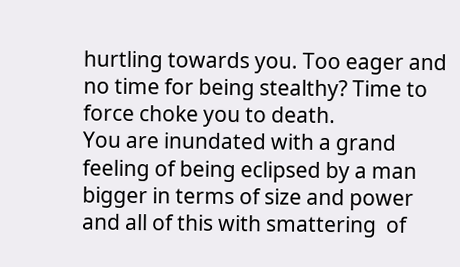hurtling towards you. Too eager and no time for being stealthy? Time to force choke you to death.
You are inundated with a grand feeling of being eclipsed by a man bigger in terms of size and power and all of this with smattering  of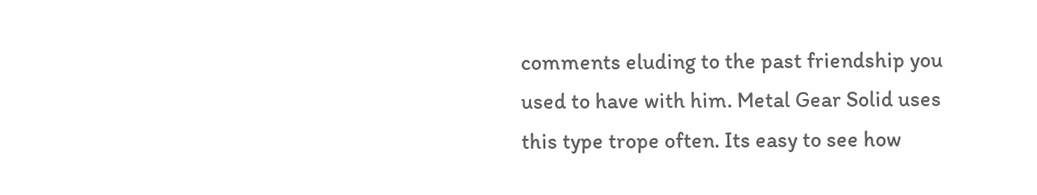comments eluding to the past friendship you used to have with him. Metal Gear Solid uses this type trope often. Its easy to see how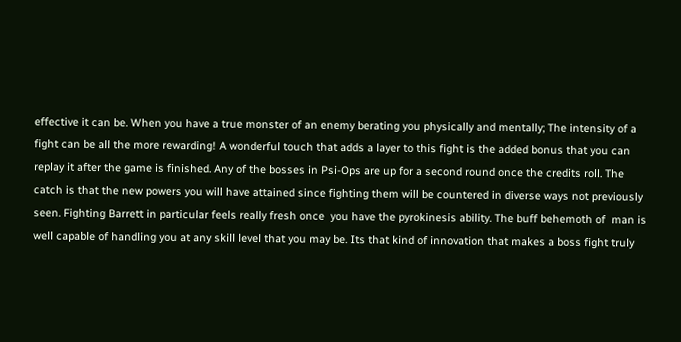effective it can be. When you have a true monster of an enemy berating you physically and mentally; The intensity of a fight can be all the more rewarding! A wonderful touch that adds a layer to this fight is the added bonus that you can replay it after the game is finished. Any of the bosses in Psi-Ops are up for a second round once the credits roll. The catch is that the new powers you will have attained since fighting them will be countered in diverse ways not previously seen. Fighting Barrett in particular feels really fresh once  you have the pyrokinesis ability. The buff behemoth of  man is well capable of handling you at any skill level that you may be. Its that kind of innovation that makes a boss fight truly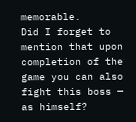memorable.
Did I forget to mention that upon completion of the game you can also fight this boss — as himself?